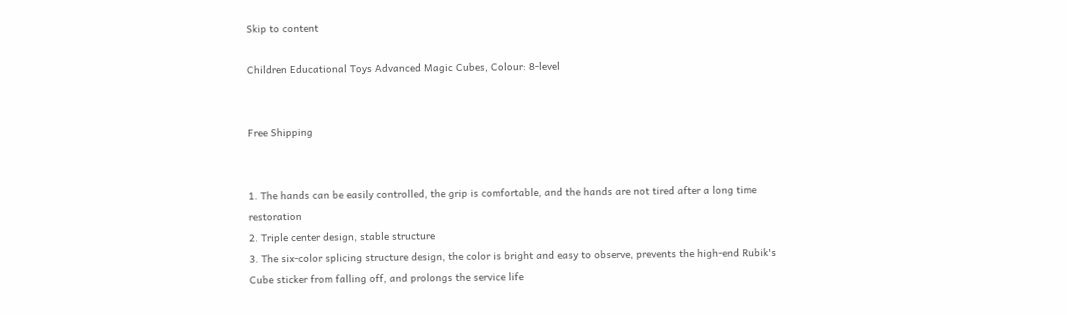Skip to content

Children Educational Toys Advanced Magic Cubes, Colour: 8-level


Free Shipping


1. The hands can be easily controlled, the grip is comfortable, and the hands are not tired after a long time restoration
2. Triple center design, stable structure
3. The six-color splicing structure design, the color is bright and easy to observe, prevents the high-end Rubik's Cube sticker from falling off, and prolongs the service life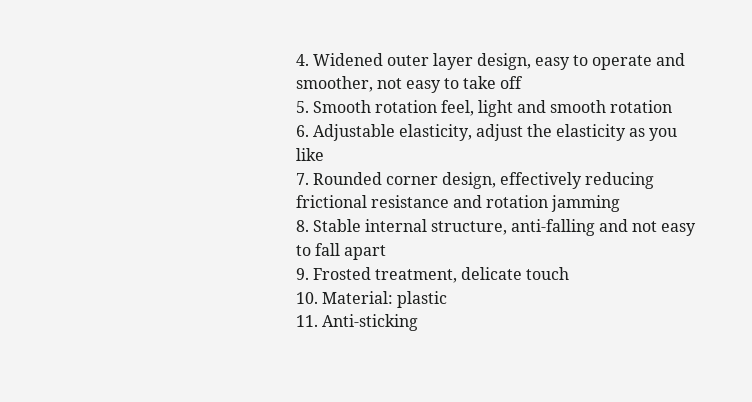4. Widened outer layer design, easy to operate and smoother, not easy to take off
5. Smooth rotation feel, light and smooth rotation
6. Adjustable elasticity, adjust the elasticity as you like
7. Rounded corner design, effectively reducing frictional resistance and rotation jamming
8. Stable internal structure, anti-falling and not easy to fall apart
9. Frosted treatment, delicate touch
10. Material: plastic
11. Anti-sticking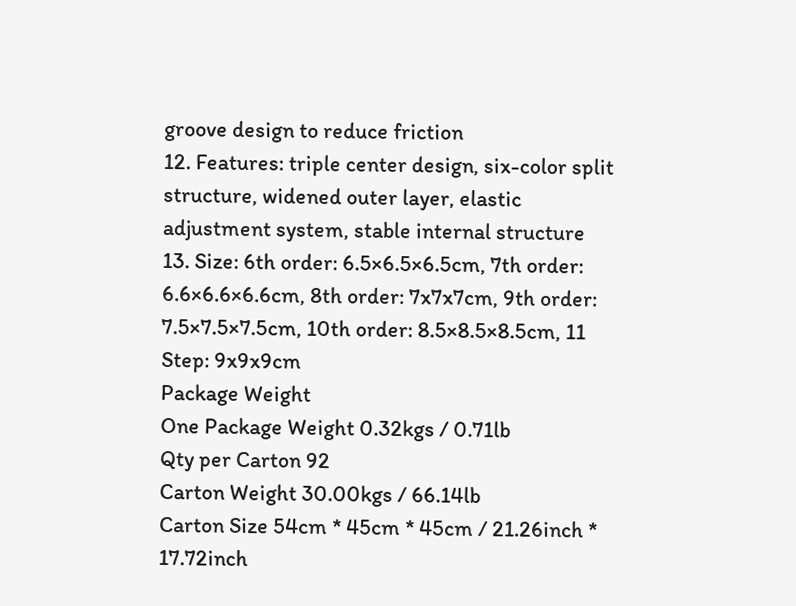groove design to reduce friction
12. Features: triple center design, six-color split structure, widened outer layer, elastic adjustment system, stable internal structure
13. Size: 6th order: 6.5×6.5×6.5cm, 7th order: 6.6×6.6×6.6cm, 8th order: 7x7x7cm, 9th order: 7.5×7.5×7.5cm, 10th order: 8.5×8.5×8.5cm, 11 Step: 9x9x9cm
Package Weight
One Package Weight 0.32kgs / 0.71lb
Qty per Carton 92
Carton Weight 30.00kgs / 66.14lb
Carton Size 54cm * 45cm * 45cm / 21.26inch * 17.72inch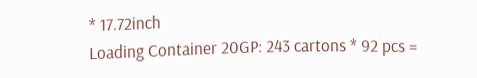* 17.72inch
Loading Container 20GP: 243 cartons * 92 pcs =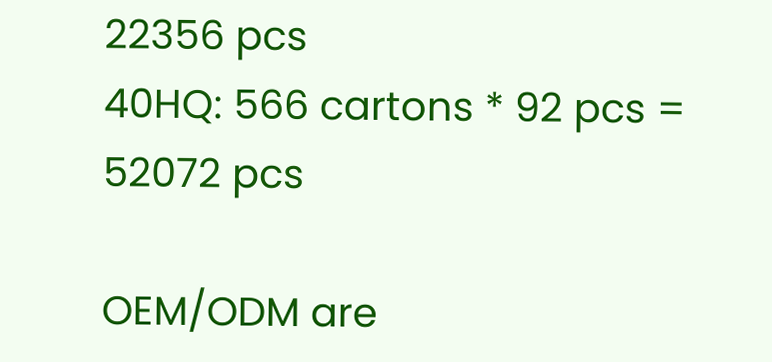22356 pcs
40HQ: 566 cartons * 92 pcs = 52072 pcs

OEM/ODM are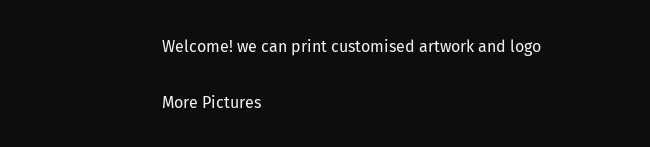Welcome! we can print customised artwork and logo

More Pictures